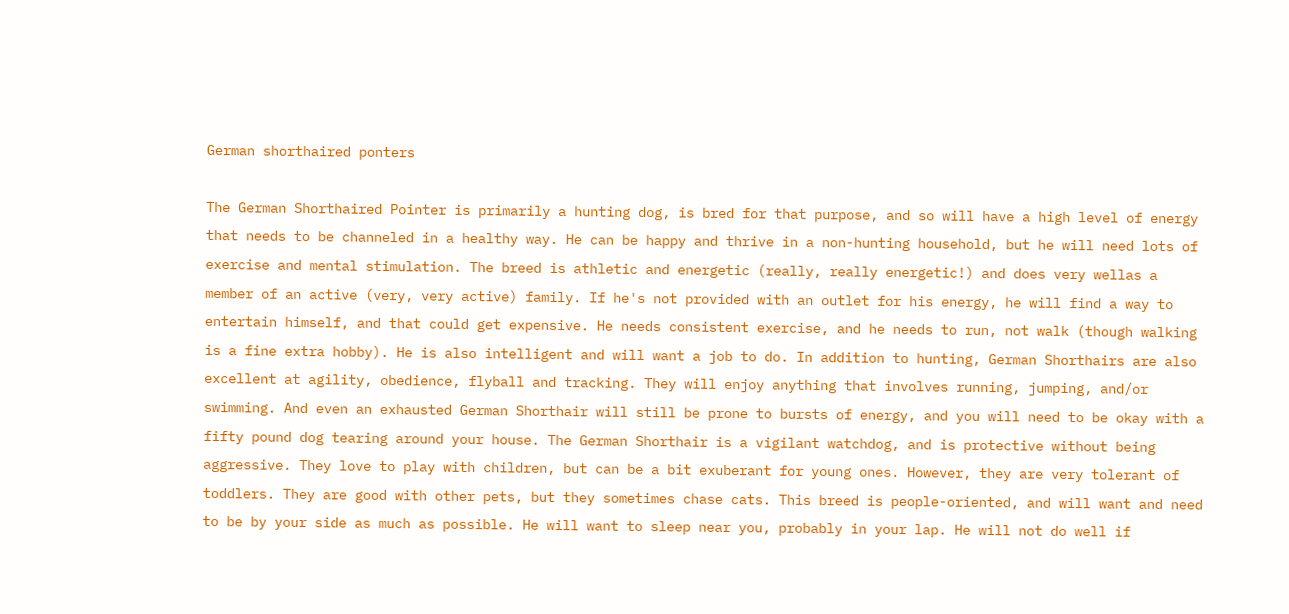German shorthaired ponters

The German Shorthaired Pointer is primarily a hunting dog, is bred for that purpose, and so will have a high level of energy that needs to be channeled in a healthy way. He can be happy and thrive in a non-hunting household, but he will need lots of exercise and mental stimulation. The breed is athletic and energetic (really, really energetic!) and does very wellas a member of an active (very, very active) family. If he's not provided with an outlet for his energy, he will find a way to entertain himself, and that could get expensive. He needs consistent exercise, and he needs to run, not walk (though walking is a fine extra hobby). He is also intelligent and will want a job to do. In addition to hunting, German Shorthairs are also excellent at agility, obedience, flyball and tracking. They will enjoy anything that involves running, jumping, and/or swimming. And even an exhausted German Shorthair will still be prone to bursts of energy, and you will need to be okay with a fifty pound dog tearing around your house. The German Shorthair is a vigilant watchdog, and is protective without being aggressive. They love to play with children, but can be a bit exuberant for young ones. However, they are very tolerant of toddlers. They are good with other pets, but they sometimes chase cats. This breed is people-oriented, and will want and need to be by your side as much as possible. He will want to sleep near you, probably in your lap. He will not do well if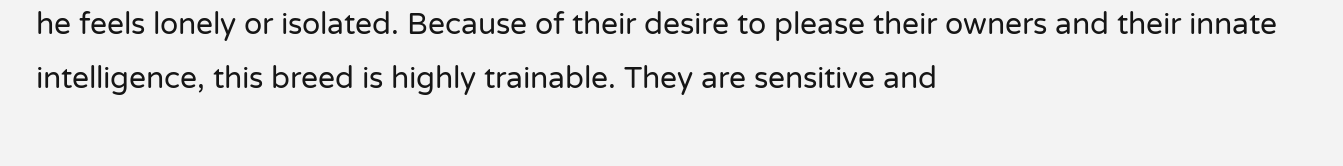he feels lonely or isolated. Because of their desire to please their owners and their innate intelligence, this breed is highly trainable. They are sensitive and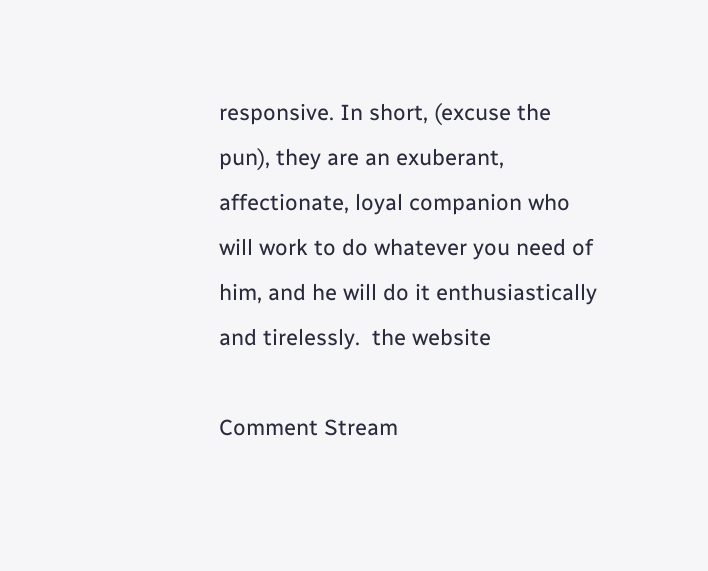responsive. In short, (excuse the pun), they are an exuberant, affectionate, loyal companion who will work to do whatever you need of him, and he will do it enthusiastically and tirelessly.  the website

Comment Stream